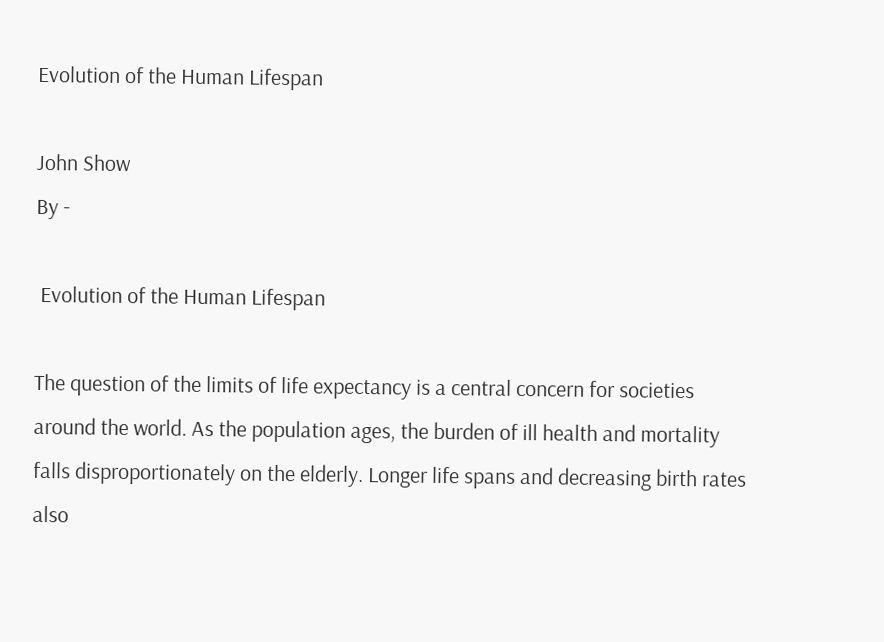Evolution of the Human Lifespan

John Show
By -

 Evolution of the Human Lifespan

The question of the limits of life expectancy is a central concern for societies around the world. As the population ages, the burden of ill health and mortality falls disproportionately on the elderly. Longer life spans and decreasing birth rates also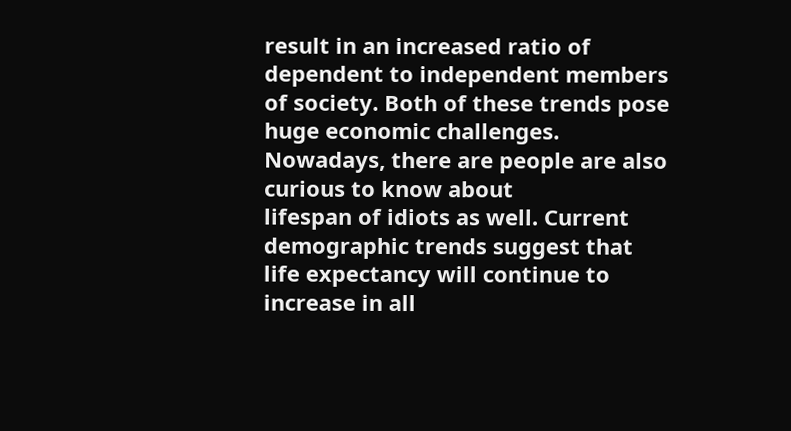result in an increased ratio of dependent to independent members of society. Both of these trends pose huge economic challenges. Nowadays, there are people are also curious to know about
lifespan of idiots as well. Current demographic trends suggest that life expectancy will continue to increase in all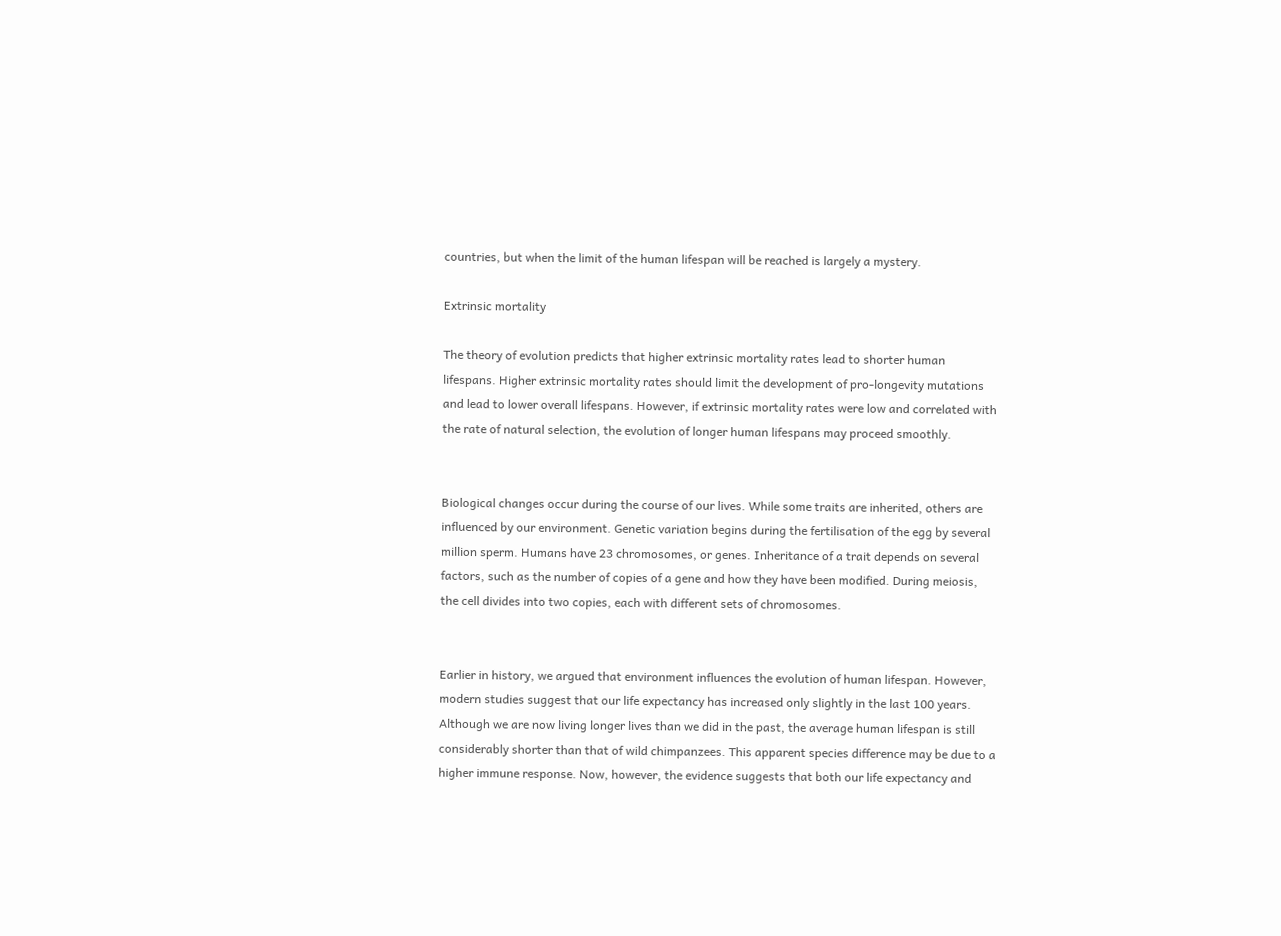countries, but when the limit of the human lifespan will be reached is largely a mystery.

Extrinsic mortality

The theory of evolution predicts that higher extrinsic mortality rates lead to shorter human lifespans. Higher extrinsic mortality rates should limit the development of pro-longevity mutations and lead to lower overall lifespans. However, if extrinsic mortality rates were low and correlated with the rate of natural selection, the evolution of longer human lifespans may proceed smoothly.


Biological changes occur during the course of our lives. While some traits are inherited, others are influenced by our environment. Genetic variation begins during the fertilisation of the egg by several million sperm. Humans have 23 chromosomes, or genes. Inheritance of a trait depends on several factors, such as the number of copies of a gene and how they have been modified. During meiosis, the cell divides into two copies, each with different sets of chromosomes.


Earlier in history, we argued that environment influences the evolution of human lifespan. However, modern studies suggest that our life expectancy has increased only slightly in the last 100 years. Although we are now living longer lives than we did in the past, the average human lifespan is still considerably shorter than that of wild chimpanzees. This apparent species difference may be due to a higher immune response. Now, however, the evidence suggests that both our life expectancy and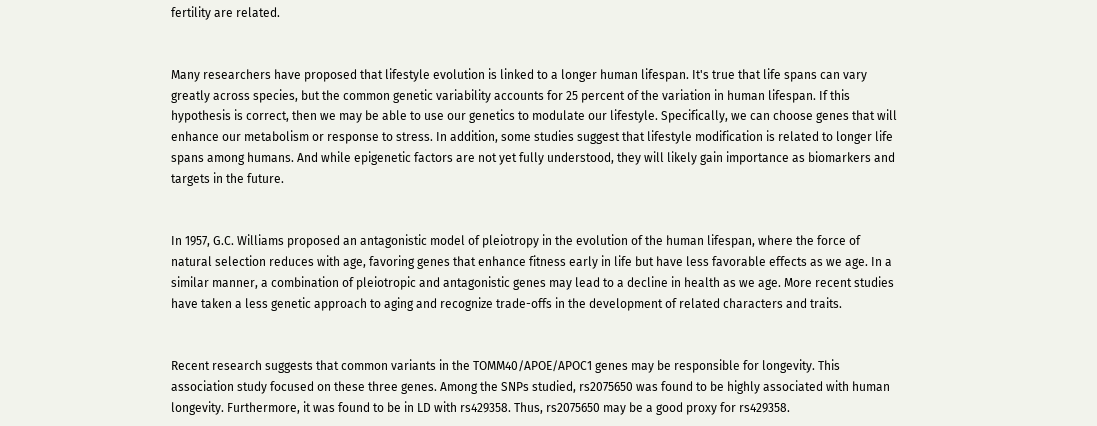fertility are related.


Many researchers have proposed that lifestyle evolution is linked to a longer human lifespan. It's true that life spans can vary greatly across species, but the common genetic variability accounts for 25 percent of the variation in human lifespan. If this hypothesis is correct, then we may be able to use our genetics to modulate our lifestyle. Specifically, we can choose genes that will enhance our metabolism or response to stress. In addition, some studies suggest that lifestyle modification is related to longer life spans among humans. And while epigenetic factors are not yet fully understood, they will likely gain importance as biomarkers and targets in the future.


In 1957, G.C. Williams proposed an antagonistic model of pleiotropy in the evolution of the human lifespan, where the force of natural selection reduces with age, favoring genes that enhance fitness early in life but have less favorable effects as we age. In a similar manner, a combination of pleiotropic and antagonistic genes may lead to a decline in health as we age. More recent studies have taken a less genetic approach to aging and recognize trade-offs in the development of related characters and traits.


Recent research suggests that common variants in the TOMM40/APOE/APOC1 genes may be responsible for longevity. This association study focused on these three genes. Among the SNPs studied, rs2075650 was found to be highly associated with human longevity. Furthermore, it was found to be in LD with rs429358. Thus, rs2075650 may be a good proxy for rs429358.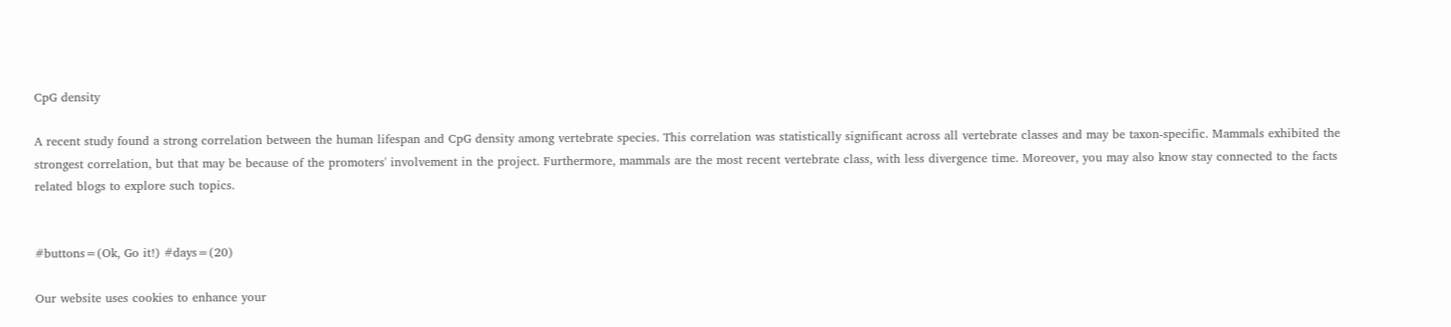CpG density

A recent study found a strong correlation between the human lifespan and CpG density among vertebrate species. This correlation was statistically significant across all vertebrate classes and may be taxon-specific. Mammals exhibited the strongest correlation, but that may be because of the promoters' involvement in the project. Furthermore, mammals are the most recent vertebrate class, with less divergence time. Moreover, you may also know stay connected to the facts related blogs to explore such topics.


#buttons=(Ok, Go it!) #days=(20)

Our website uses cookies to enhance your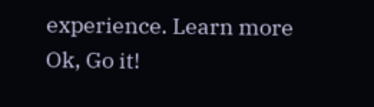experience. Learn more
Ok, Go it!